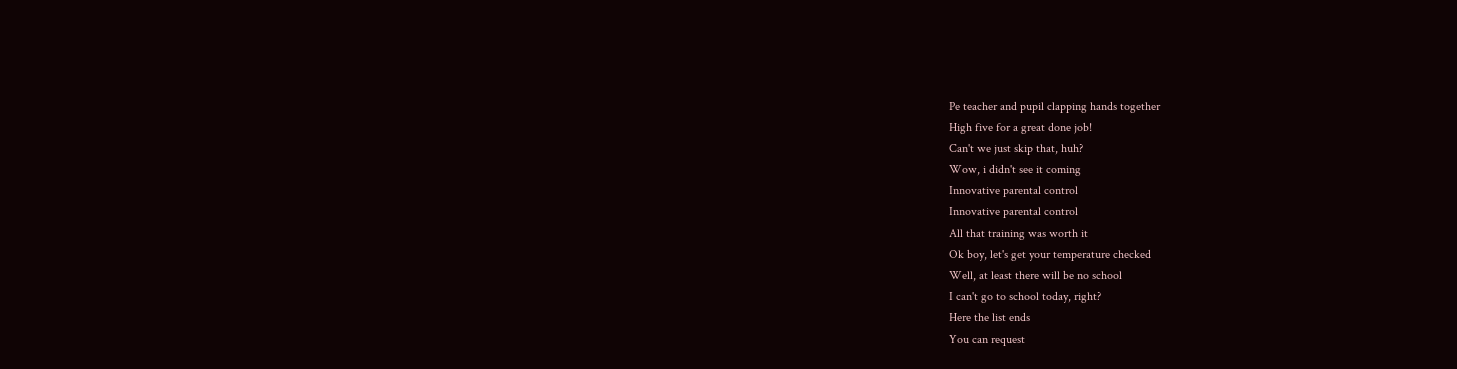Pe teacher and pupil clapping hands together
High five for a great done job!
Can't we just skip that, huh?
Wow, i didn't see it coming
Innovative parental control
Innovative parental control
All that training was worth it
Ok boy, let's get your temperature checked
Well, at least there will be no school
I can't go to school today, right?
Here the list ends
You can request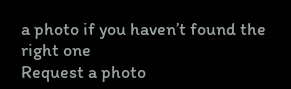a photo if you haven’t found the right one
Request a photo